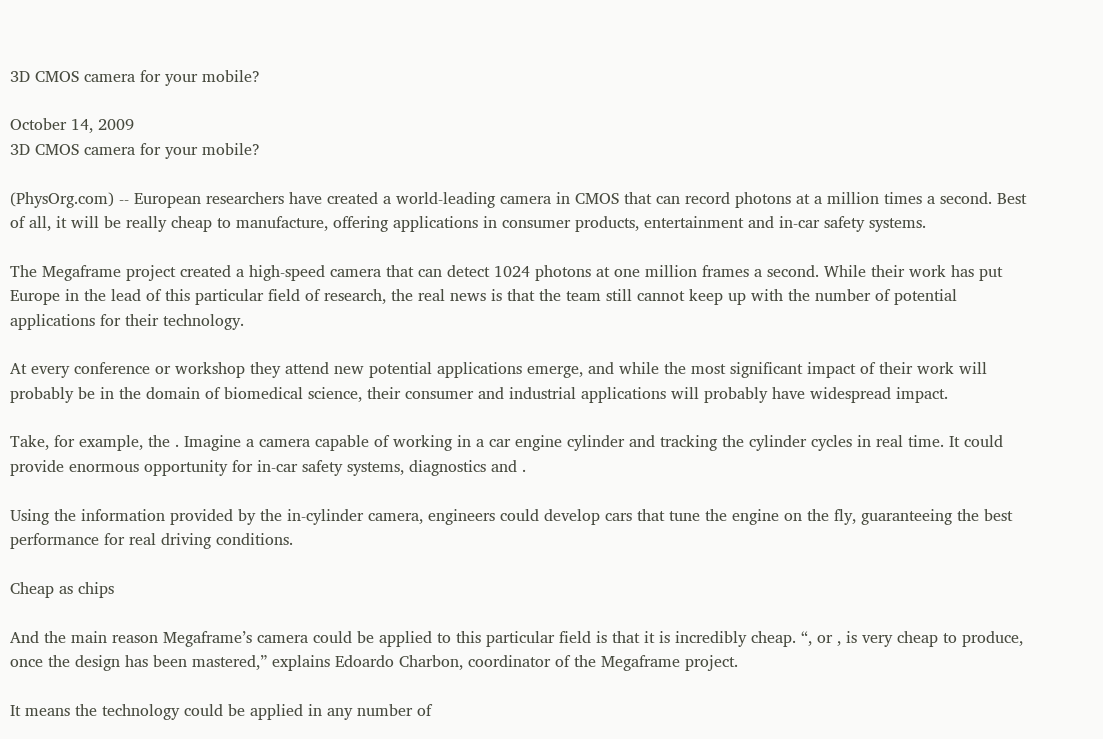3D CMOS camera for your mobile?

October 14, 2009
3D CMOS camera for your mobile?

(PhysOrg.com) -- European researchers have created a world-leading camera in CMOS that can record photons at a million times a second. Best of all, it will be really cheap to manufacture, offering applications in consumer products, entertainment and in-car safety systems.

The Megaframe project created a high-speed camera that can detect 1024 photons at one million frames a second. While their work has put Europe in the lead of this particular field of research, the real news is that the team still cannot keep up with the number of potential applications for their technology.

At every conference or workshop they attend new potential applications emerge, and while the most significant impact of their work will probably be in the domain of biomedical science, their consumer and industrial applications will probably have widespread impact.

Take, for example, the . Imagine a camera capable of working in a car engine cylinder and tracking the cylinder cycles in real time. It could provide enormous opportunity for in-car safety systems, diagnostics and .

Using the information provided by the in-cylinder camera, engineers could develop cars that tune the engine on the fly, guaranteeing the best performance for real driving conditions.

Cheap as chips

And the main reason Megaframe’s camera could be applied to this particular field is that it is incredibly cheap. “, or , is very cheap to produce, once the design has been mastered,” explains Edoardo Charbon, coordinator of the Megaframe project.

It means the technology could be applied in any number of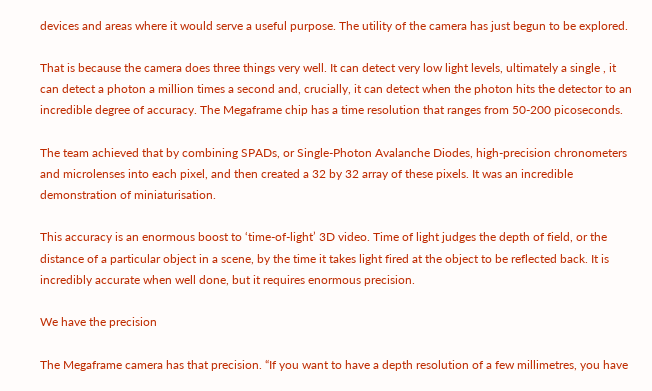devices and areas where it would serve a useful purpose. The utility of the camera has just begun to be explored.

That is because the camera does three things very well. It can detect very low light levels, ultimately a single , it can detect a photon a million times a second and, crucially, it can detect when the photon hits the detector to an incredible degree of accuracy. The Megaframe chip has a time resolution that ranges from 50-200 picoseconds.

The team achieved that by combining SPADs, or Single-Photon Avalanche Diodes, high-precision chronometers and microlenses into each pixel, and then created a 32 by 32 array of these pixels. It was an incredible demonstration of miniaturisation.

This accuracy is an enormous boost to ‘time-of-light’ 3D video. Time of light judges the depth of field, or the distance of a particular object in a scene, by the time it takes light fired at the object to be reflected back. It is incredibly accurate when well done, but it requires enormous precision.

We have the precision

The Megaframe camera has that precision. “If you want to have a depth resolution of a few millimetres, you have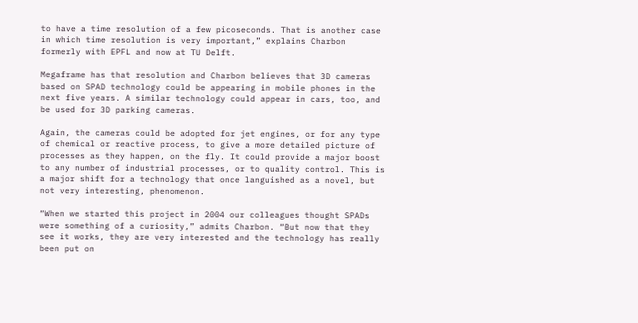to have a time resolution of a few picoseconds. That is another case in which time resolution is very important,” explains Charbon formerly with EPFL and now at TU Delft.

Megaframe has that resolution and Charbon believes that 3D cameras based on SPAD technology could be appearing in mobile phones in the next five years. A similar technology could appear in cars, too, and be used for 3D parking cameras.

Again, the cameras could be adopted for jet engines, or for any type of chemical or reactive process, to give a more detailed picture of processes as they happen, on the fly. It could provide a major boost to any number of industrial processes, or to quality control. This is a major shift for a technology that once languished as a novel, but not very interesting, phenomenon.

“When we started this project in 2004 our colleagues thought SPADs were something of a curiosity,” admits Charbon. “But now that they see it works, they are very interested and the technology has really been put on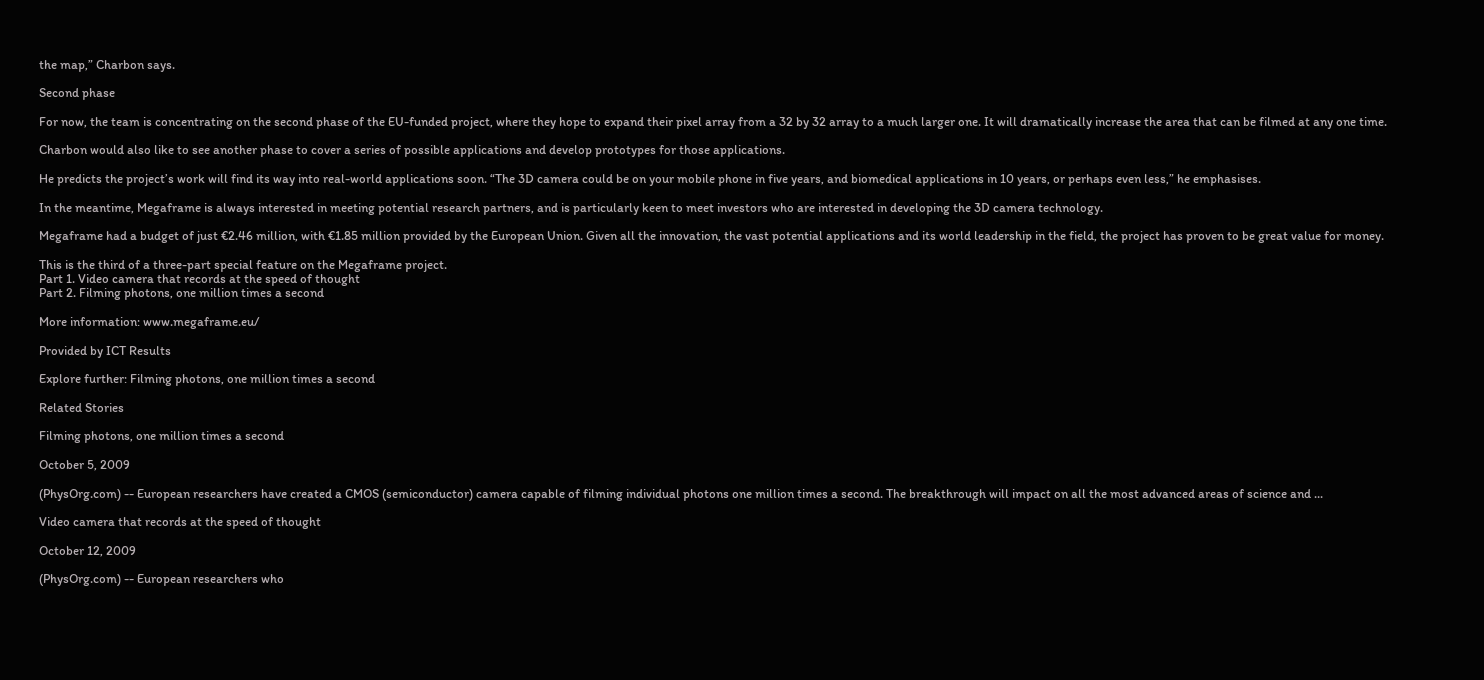the map,” Charbon says.

Second phase

For now, the team is concentrating on the second phase of the EU-funded project, where they hope to expand their pixel array from a 32 by 32 array to a much larger one. It will dramatically increase the area that can be filmed at any one time.

Charbon would also like to see another phase to cover a series of possible applications and develop prototypes for those applications.

He predicts the project’s work will find its way into real-world applications soon. “The 3D camera could be on your mobile phone in five years, and biomedical applications in 10 years, or perhaps even less,” he emphasises.

In the meantime, Megaframe is always interested in meeting potential research partners, and is particularly keen to meet investors who are interested in developing the 3D camera technology.

Megaframe had a budget of just €2.46 million, with €1.85 million provided by the European Union. Given all the innovation, the vast potential applications and its world leadership in the field, the project has proven to be great value for money.

This is the third of a three-part special feature on the Megaframe project.
Part 1. Video camera that records at the speed of thought
Part 2. Filming photons, one million times a second

More information: www.megaframe.eu/

Provided by ICT Results

Explore further: Filming photons, one million times a second

Related Stories

Filming photons, one million times a second

October 5, 2009

(PhysOrg.com) -- European researchers have created a CMOS (semiconductor) camera capable of filming individual photons one million times a second. The breakthrough will impact on all the most advanced areas of science and ...

Video camera that records at the speed of thought

October 12, 2009

(PhysOrg.com) -- European researchers who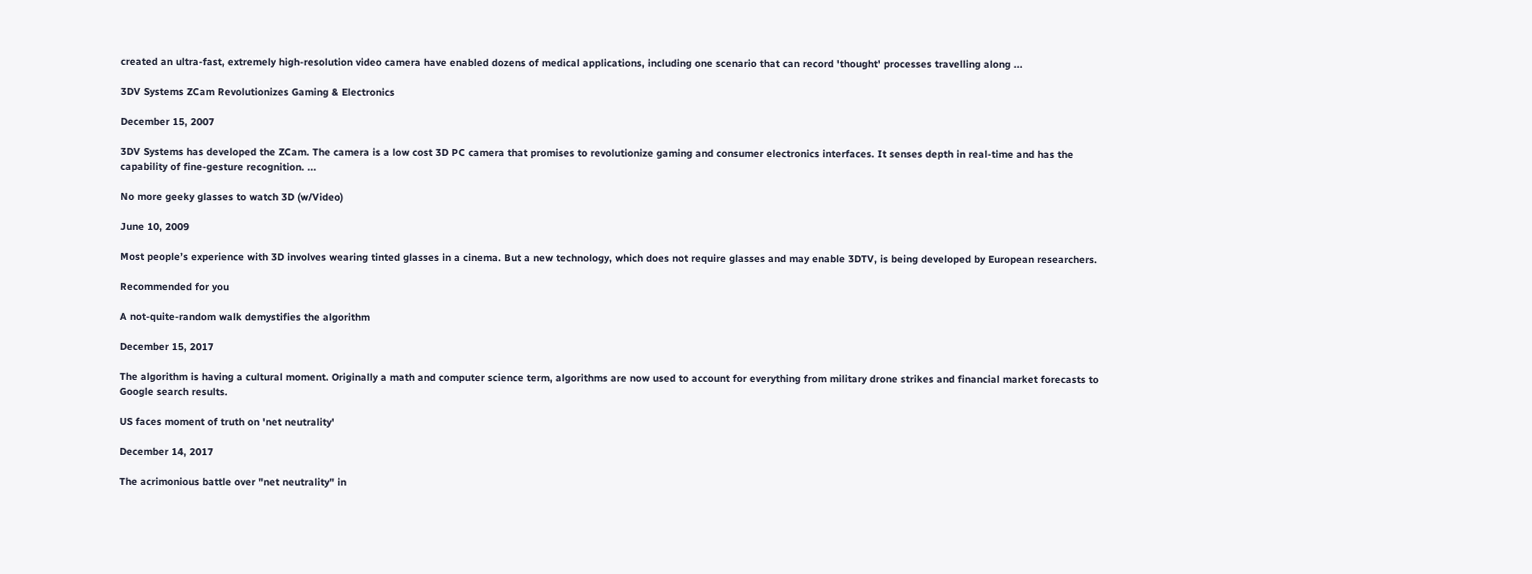created an ultra-fast, extremely high-resolution video camera have enabled dozens of medical applications, including one scenario that can record 'thought' processes travelling along ...

3DV Systems ZCam Revolutionizes Gaming & Electronics

December 15, 2007

3DV Systems has developed the ZCam. The camera is a low cost 3D PC camera that promises to revolutionize gaming and consumer electronics interfaces. It senses depth in real-time and has the capability of fine-gesture recognition. ...

No more geeky glasses to watch 3D (w/Video)

June 10, 2009

Most people’s experience with 3D involves wearing tinted glasses in a cinema. But a new technology, which does not require glasses and may enable 3DTV, is being developed by European researchers.

Recommended for you

A not-quite-random walk demystifies the algorithm

December 15, 2017

The algorithm is having a cultural moment. Originally a math and computer science term, algorithms are now used to account for everything from military drone strikes and financial market forecasts to Google search results.

US faces moment of truth on 'net neutrality'

December 14, 2017

The acrimonious battle over "net neutrality" in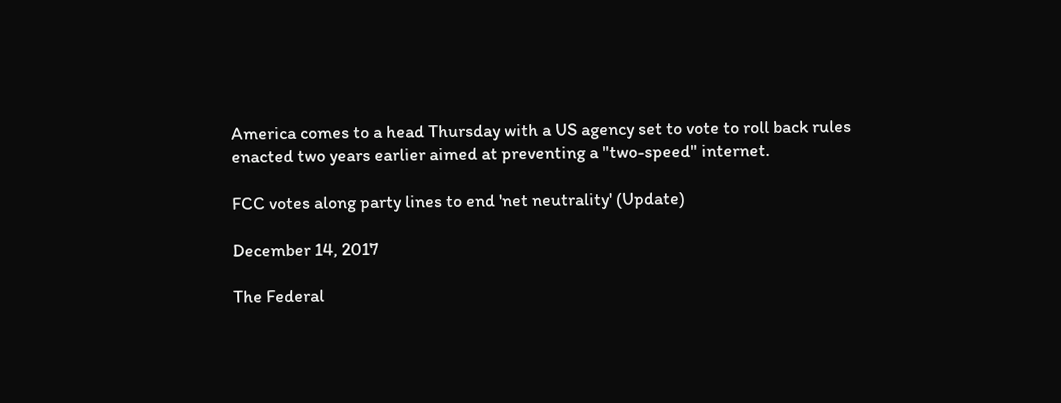America comes to a head Thursday with a US agency set to vote to roll back rules enacted two years earlier aimed at preventing a "two-speed" internet.

FCC votes along party lines to end 'net neutrality' (Update)

December 14, 2017

The Federal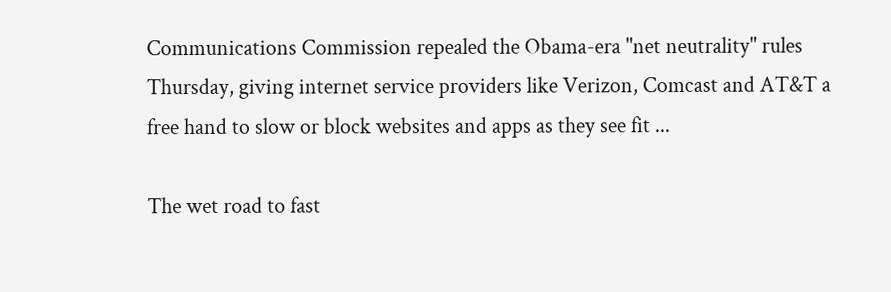Communications Commission repealed the Obama-era "net neutrality" rules Thursday, giving internet service providers like Verizon, Comcast and AT&T a free hand to slow or block websites and apps as they see fit ...

The wet road to fast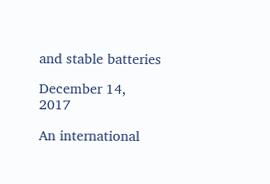and stable batteries

December 14, 2017

An international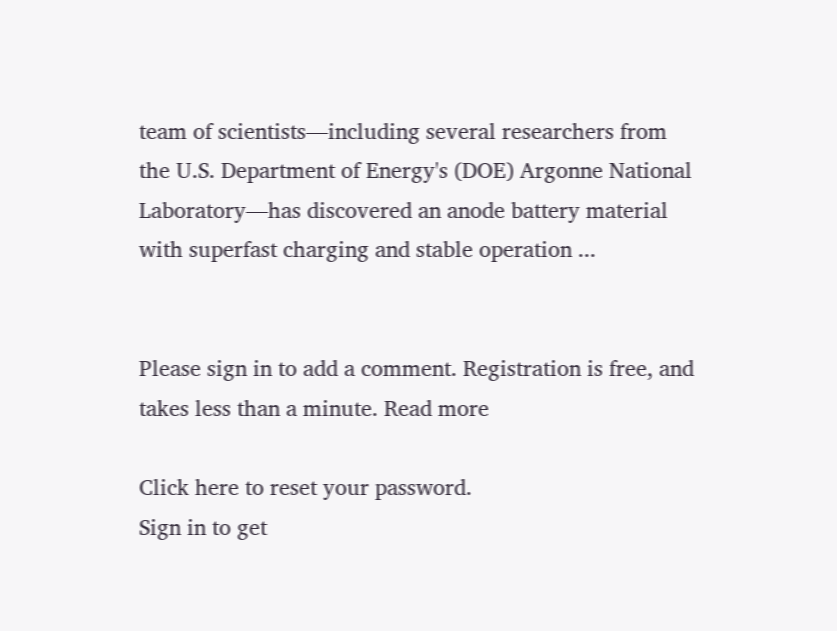team of scientists—including several researchers from the U.S. Department of Energy's (DOE) Argonne National Laboratory—has discovered an anode battery material with superfast charging and stable operation ...


Please sign in to add a comment. Registration is free, and takes less than a minute. Read more

Click here to reset your password.
Sign in to get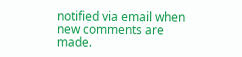notified via email when new comments are made.